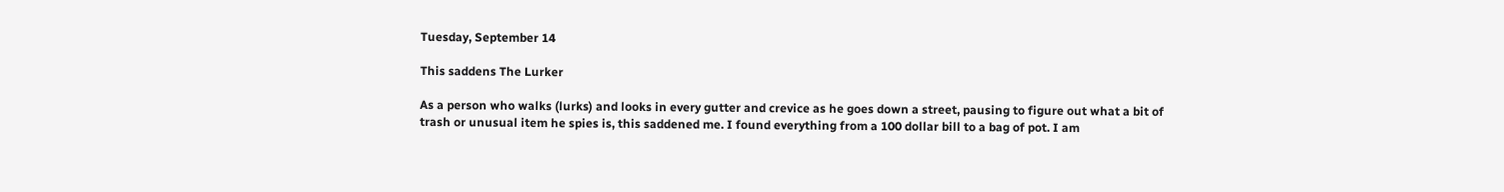Tuesday, September 14

This saddens The Lurker

As a person who walks (lurks) and looks in every gutter and crevice as he goes down a street, pausing to figure out what a bit of trash or unusual item he spies is, this saddened me. I found everything from a 100 dollar bill to a bag of pot. I am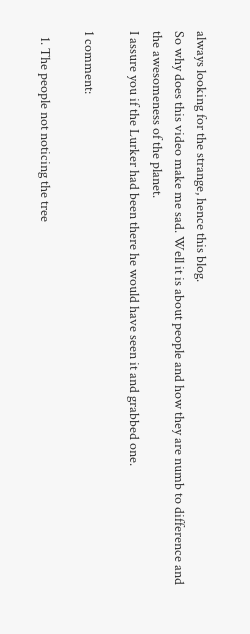always looking for the strange, hence this blog.
So why does this video make me sad. Well it is about people and how they are numb to difference and the awesomeness of the planet.
I assure you if the Lurker had been there he would have seen it and grabbed one.

1 comment:

  1. The people not noticing the tree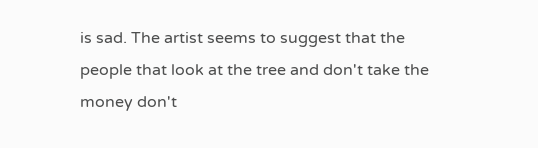is sad. The artist seems to suggest that the people that look at the tree and don't take the money don't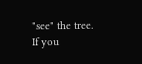"see" the tree. If you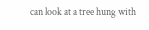can look at a tree hung with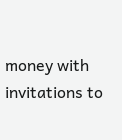money with invitations to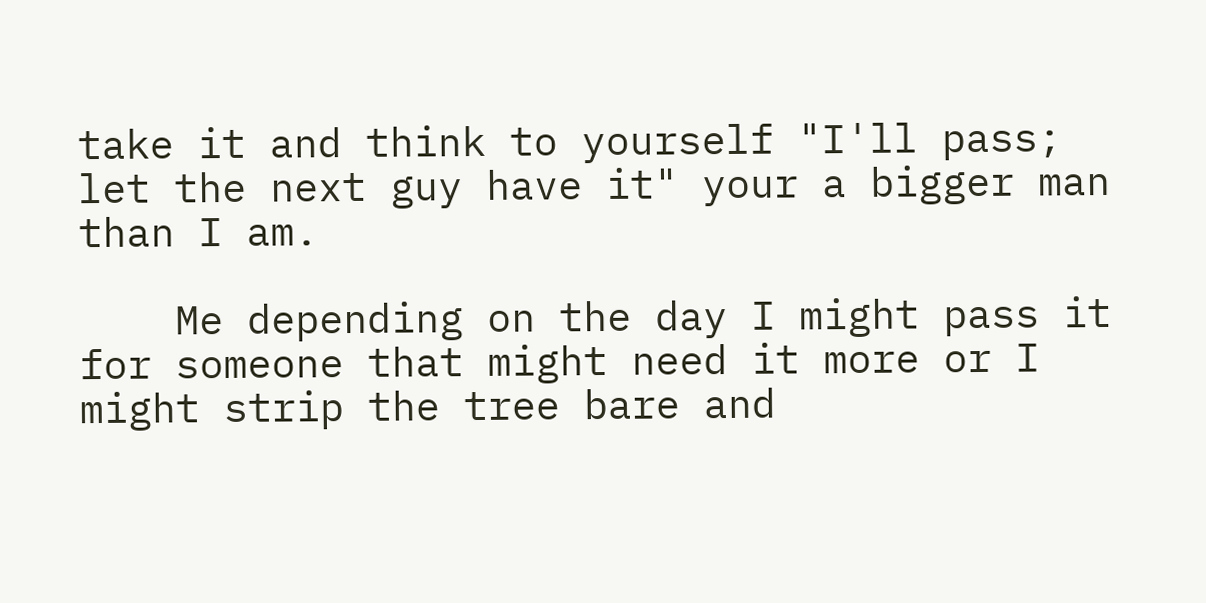take it and think to yourself "I'll pass; let the next guy have it" your a bigger man than I am.

    Me depending on the day I might pass it for someone that might need it more or I might strip the tree bare and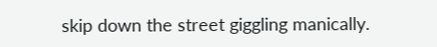skip down the street giggling manically.